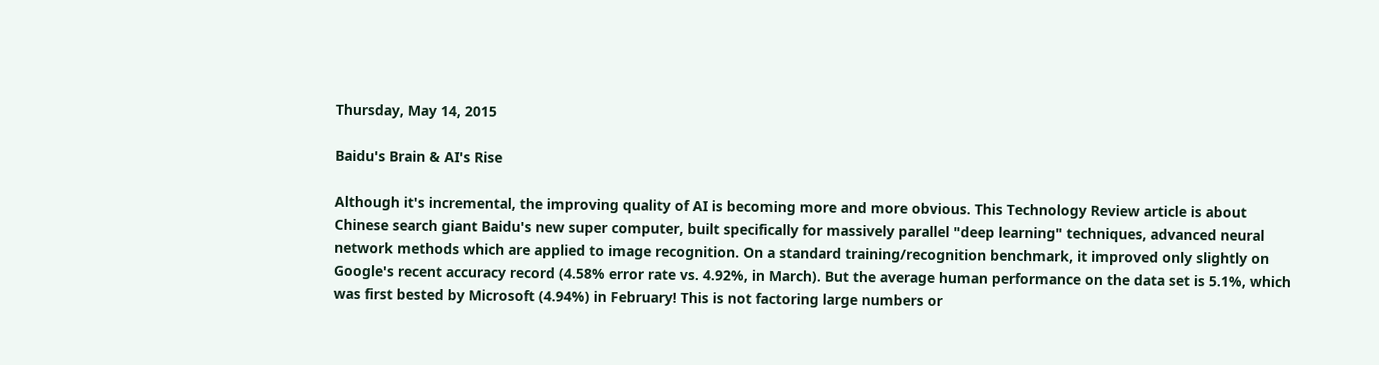Thursday, May 14, 2015

Baidu's Brain & AI's Rise

Although it's incremental, the improving quality of AI is becoming more and more obvious. This Technology Review article is about Chinese search giant Baidu's new super computer, built specifically for massively parallel "deep learning" techniques, advanced neural network methods which are applied to image recognition. On a standard training/recognition benchmark, it improved only slightly on Google's recent accuracy record (4.58% error rate vs. 4.92%, in March). But the average human performance on the data set is 5.1%, which was first bested by Microsoft (4.94%) in February! This is not factoring large numbers or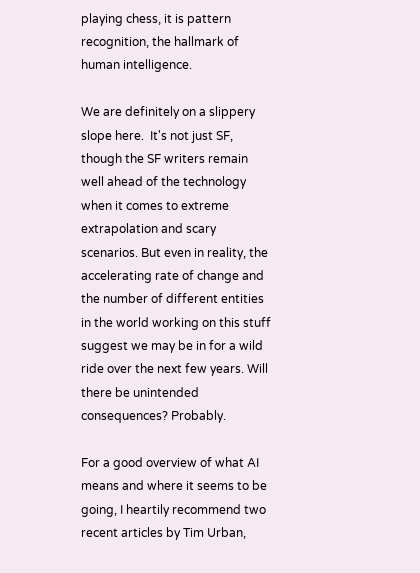playing chess, it is pattern recognition, the hallmark of human intelligence.

We are definitely on a slippery slope here.  It's not just SF, though the SF writers remain well ahead of the technology when it comes to extreme extrapolation and scary scenarios. But even in reality, the accelerating rate of change and the number of different entities in the world working on this stuff suggest we may be in for a wild ride over the next few years. Will there be unintended consequences? Probably.

For a good overview of what AI means and where it seems to be going, I heartily recommend two recent articles by Tim Urban,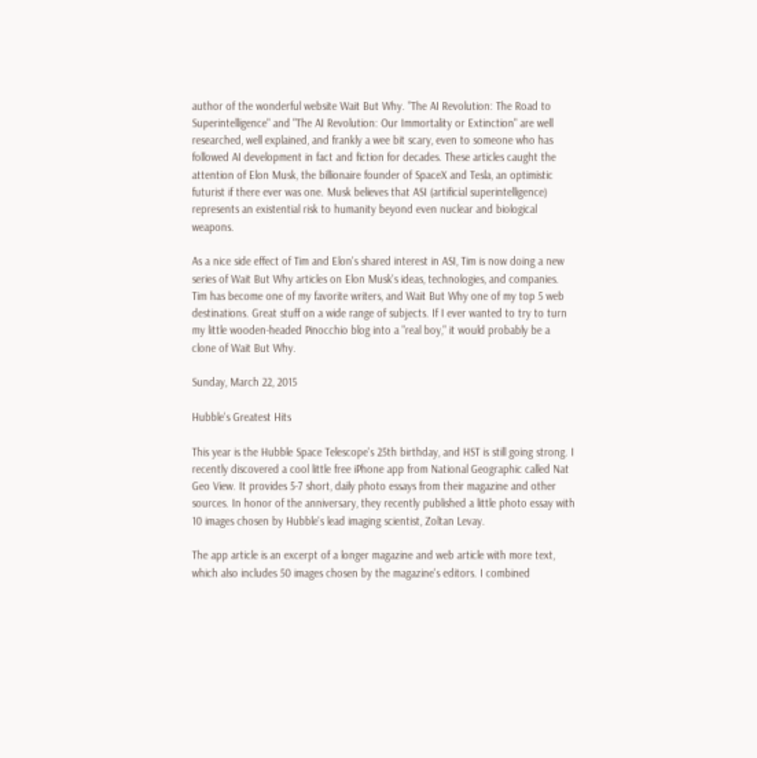author of the wonderful website Wait But Why. "The AI Revolution: The Road to Superintelligence" and "The AI Revolution: Our Immortality or Extinction" are well researched, well explained, and frankly a wee bit scary, even to someone who has followed AI development in fact and fiction for decades. These articles caught the attention of Elon Musk, the billionaire founder of SpaceX and Tesla, an optimistic futurist if there ever was one. Musk believes that ASI (artificial superintelligence) represents an existential risk to humanity beyond even nuclear and biological weapons.

As a nice side effect of Tim and Elon's shared interest in ASI, Tim is now doing a new series of Wait But Why articles on Elon Musk's ideas, technologies, and companies. Tim has become one of my favorite writers, and Wait But Why one of my top 5 web destinations. Great stuff on a wide range of subjects. If I ever wanted to try to turn my little wooden-headed Pinocchio blog into a "real boy," it would probably be a clone of Wait But Why.

Sunday, March 22, 2015

Hubble's Greatest Hits

This year is the Hubble Space Telescope's 25th birthday, and HST is still going strong. I recently discovered a cool little free iPhone app from National Geographic called Nat Geo View. It provides 5-7 short, daily photo essays from their magazine and other sources. In honor of the anniversary, they recently published a little photo essay with 10 images chosen by Hubble's lead imaging scientist, Zoltan Levay.

The app article is an excerpt of a longer magazine and web article with more text,  which also includes 50 images chosen by the magazine's editors. I combined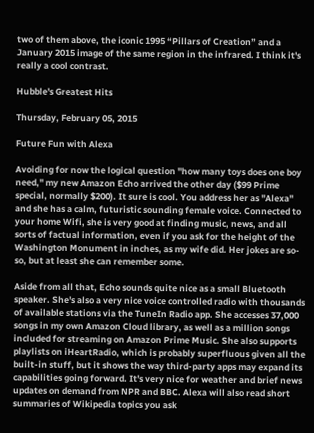two of them above, the iconic 1995 “Pillars of Creation” and a January 2015 image of the same region in the infrared. I think it's really a cool contrast.

Hubble's Greatest Hits

Thursday, February 05, 2015

Future Fun with Alexa

Avoiding for now the logical question "how many toys does one boy need," my new Amazon Echo arrived the other day ($99 Prime special, normally $200). It sure is cool. You address her as "Alexa" and she has a calm, futuristic sounding female voice. Connected to your home Wifi, she is very good at finding music, news, and all sorts of factual information, even if you ask for the height of the Washington Monument in inches, as my wife did. Her jokes are so-so, but at least she can remember some.

Aside from all that, Echo sounds quite nice as a small Bluetooth speaker. She's also a very nice voice controlled radio with thousands of available stations via the TuneIn Radio app. She accesses 37,000 songs in my own Amazon Cloud library, as well as a million songs included for streaming on Amazon Prime Music. She also supports playlists on iHeartRadio, which is probably superfluous given all the built-in stuff, but it shows the way third-party apps may expand its capabilities going forward. It's very nice for weather and brief news updates on demand from NPR and BBC. Alexa will also read short summaries of Wikipedia topics you ask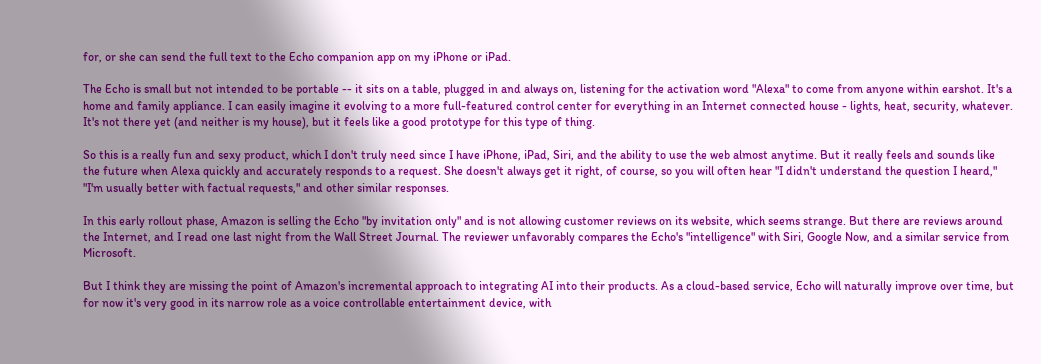for, or she can send the full text to the Echo companion app on my iPhone or iPad.

The Echo is small but not intended to be portable -- it sits on a table, plugged in and always on, listening for the activation word "Alexa" to come from anyone within earshot. It's a home and family appliance. I can easily imagine it evolving to a more full-featured control center for everything in an Internet connected house - lights, heat, security, whatever. It's not there yet (and neither is my house), but it feels like a good prototype for this type of thing.

So this is a really fun and sexy product, which I don't truly need since I have iPhone, iPad, Siri, and the ability to use the web almost anytime. But it really feels and sounds like the future when Alexa quickly and accurately responds to a request. She doesn't always get it right, of course, so you will often hear "I didn't understand the question I heard," "I'm usually better with factual requests," and other similar responses.

In this early rollout phase, Amazon is selling the Echo "by invitation only" and is not allowing customer reviews on its website, which seems strange. But there are reviews around the Internet, and I read one last night from the Wall Street Journal. The reviewer unfavorably compares the Echo's "intelligence" with Siri, Google Now, and a similar service from Microsoft.

But I think they are missing the point of Amazon's incremental approach to integrating AI into their products. As a cloud-based service, Echo will naturally improve over time, but for now it's very good in its narrow role as a voice controllable entertainment device, with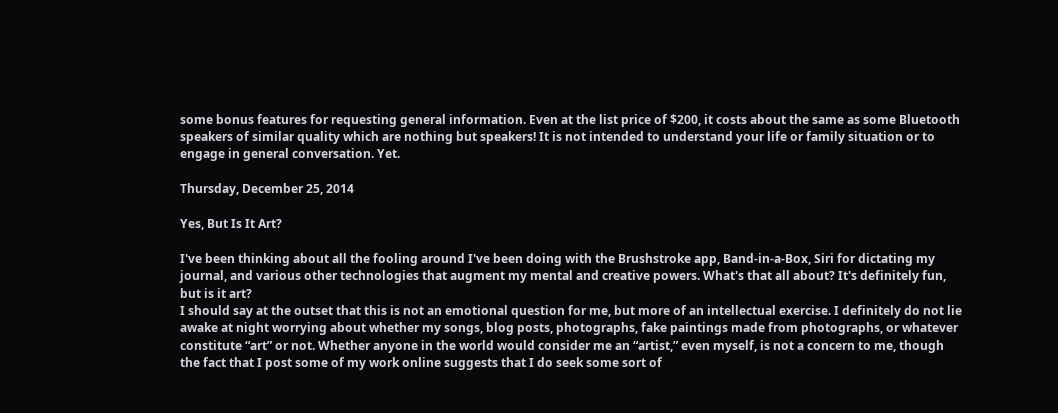some bonus features for requesting general information. Even at the list price of $200, it costs about the same as some Bluetooth speakers of similar quality which are nothing but speakers! It is not intended to understand your life or family situation or to engage in general conversation. Yet.

Thursday, December 25, 2014

Yes, But Is It Art?

I've been thinking about all the fooling around I've been doing with the Brushstroke app, Band-in-a-Box, Siri for dictating my journal, and various other technologies that augment my mental and creative powers. What's that all about? It's definitely fun, but is it art?
I should say at the outset that this is not an emotional question for me, but more of an intellectual exercise. I definitely do not lie awake at night worrying about whether my songs, blog posts, photographs, fake paintings made from photographs, or whatever constitute “art” or not. Whether anyone in the world would consider me an “artist,” even myself, is not a concern to me, though the fact that I post some of my work online suggests that I do seek some sort of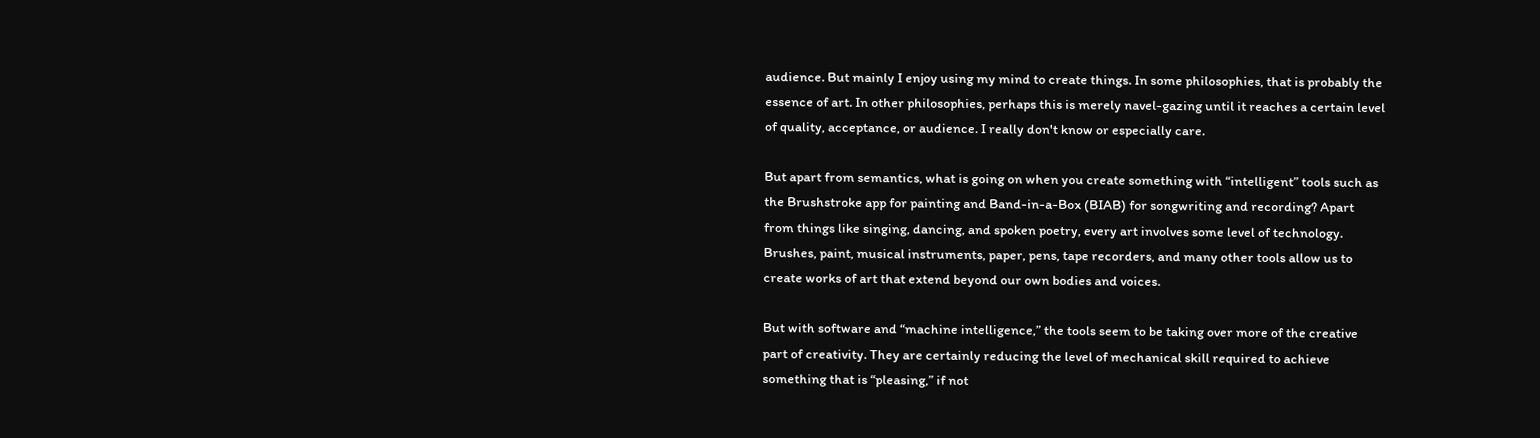audience. But mainly I enjoy using my mind to create things. In some philosophies, that is probably the essence of art. In other philosophies, perhaps this is merely navel-gazing until it reaches a certain level of quality, acceptance, or audience. I really don't know or especially care.

But apart from semantics, what is going on when you create something with “intelligent” tools such as the Brushstroke app for painting and Band-in-a-Box (BIAB) for songwriting and recording? Apart from things like singing, dancing, and spoken poetry, every art involves some level of technology. Brushes, paint, musical instruments, paper, pens, tape recorders, and many other tools allow us to create works of art that extend beyond our own bodies and voices.

But with software and “machine intelligence,” the tools seem to be taking over more of the creative part of creativity. They are certainly reducing the level of mechanical skill required to achieve something that is “pleasing,” if not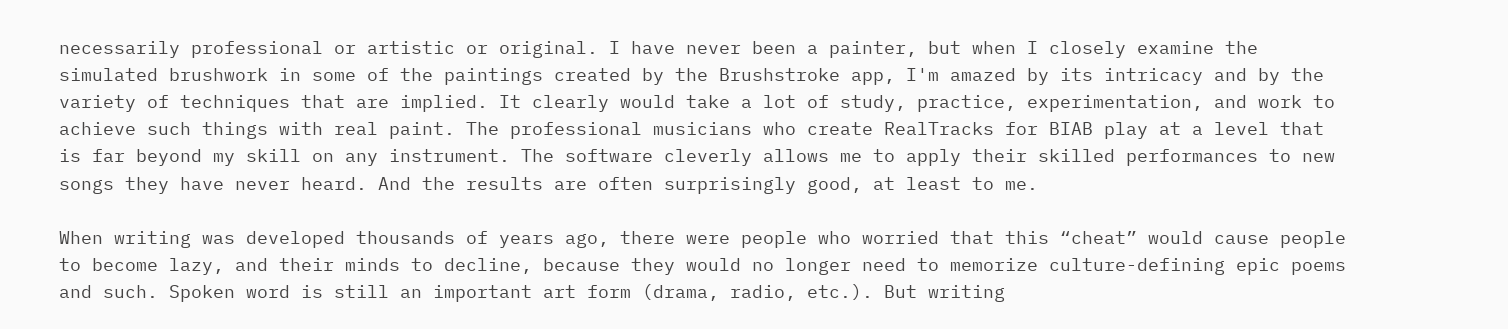necessarily professional or artistic or original. I have never been a painter, but when I closely examine the simulated brushwork in some of the paintings created by the Brushstroke app, I'm amazed by its intricacy and by the variety of techniques that are implied. It clearly would take a lot of study, practice, experimentation, and work to achieve such things with real paint. The professional musicians who create RealTracks for BIAB play at a level that is far beyond my skill on any instrument. The software cleverly allows me to apply their skilled performances to new songs they have never heard. And the results are often surprisingly good, at least to me.

When writing was developed thousands of years ago, there were people who worried that this “cheat” would cause people to become lazy, and their minds to decline, because they would no longer need to memorize culture-defining epic poems and such. Spoken word is still an important art form (drama, radio, etc.). But writing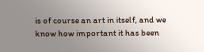is of course an art in itself, and we know how important it has been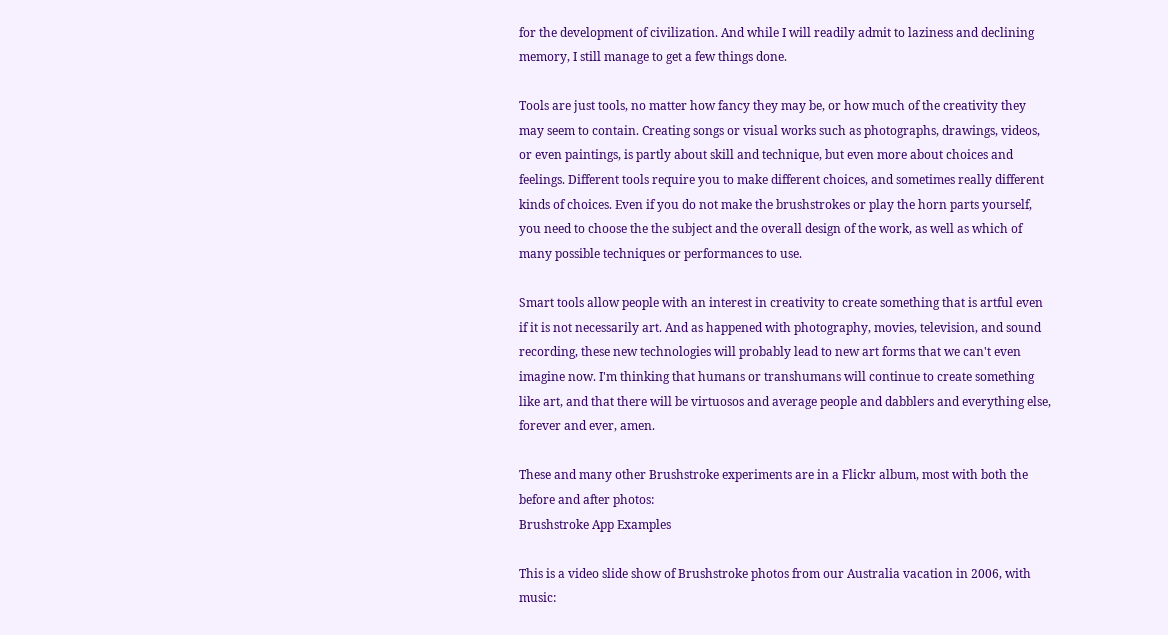for the development of civilization. And while I will readily admit to laziness and declining memory, I still manage to get a few things done.

Tools are just tools, no matter how fancy they may be, or how much of the creativity they may seem to contain. Creating songs or visual works such as photographs, drawings, videos, or even paintings, is partly about skill and technique, but even more about choices and feelings. Different tools require you to make different choices, and sometimes really different kinds of choices. Even if you do not make the brushstrokes or play the horn parts yourself, you need to choose the the subject and the overall design of the work, as well as which of many possible techniques or performances to use.

Smart tools allow people with an interest in creativity to create something that is artful even if it is not necessarily art. And as happened with photography, movies, television, and sound recording, these new technologies will probably lead to new art forms that we can't even imagine now. I'm thinking that humans or transhumans will continue to create something like art, and that there will be virtuosos and average people and dabblers and everything else, forever and ever, amen.

These and many other Brushstroke experiments are in a Flickr album, most with both the before and after photos:
Brushstroke App Examples

This is a video slide show of Brushstroke photos from our Australia vacation in 2006, with music: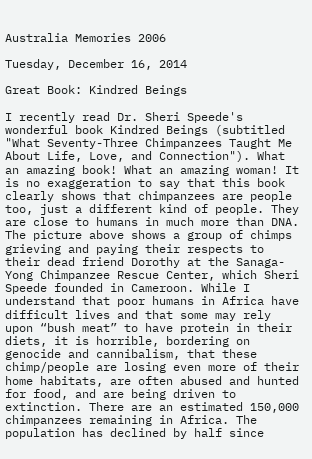Australia Memories 2006

Tuesday, December 16, 2014

Great Book: Kindred Beings

I recently read Dr. Sheri Speede's wonderful book Kindred Beings (subtitled "What Seventy-Three Chimpanzees Taught Me About Life, Love, and Connection"). What an amazing book! What an amazing woman! It is no exaggeration to say that this book clearly shows that chimpanzees are people too, just a different kind of people. They are close to humans in much more than DNA. The picture above shows a group of chimps grieving and paying their respects to their dead friend Dorothy at the Sanaga-Yong Chimpanzee Rescue Center, which Sheri Speede founded in Cameroon. While I understand that poor humans in Africa have difficult lives and that some may rely upon “bush meat” to have protein in their diets, it is horrible, bordering on genocide and cannibalism, that these chimp/people are losing even more of their home habitats, are often abused and hunted for food, and are being driven to extinction. There are an estimated 150,000 chimpanzees remaining in Africa. The population has declined by half since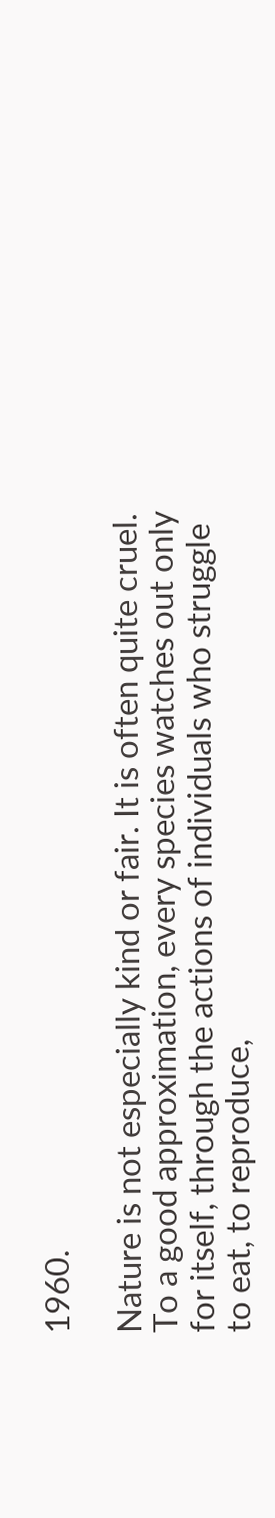1960.

Nature is not especially kind or fair. It is often quite cruel. To a good approximation, every species watches out only for itself, through the actions of individuals who struggle to eat, to reproduce,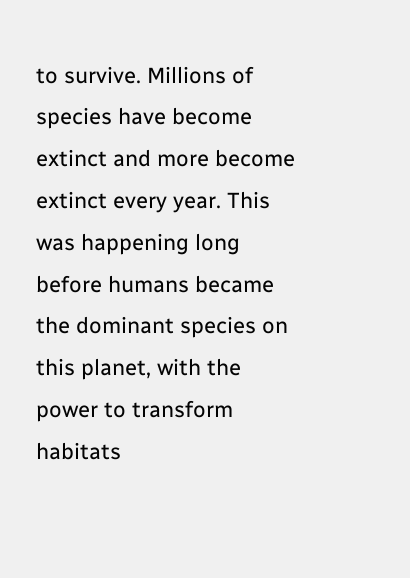to survive. Millions of species have become extinct and more become extinct every year. This was happening long before humans became the dominant species on this planet, with the power to transform habitats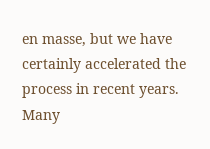en masse, but we have certainly accelerated the process in recent years. Many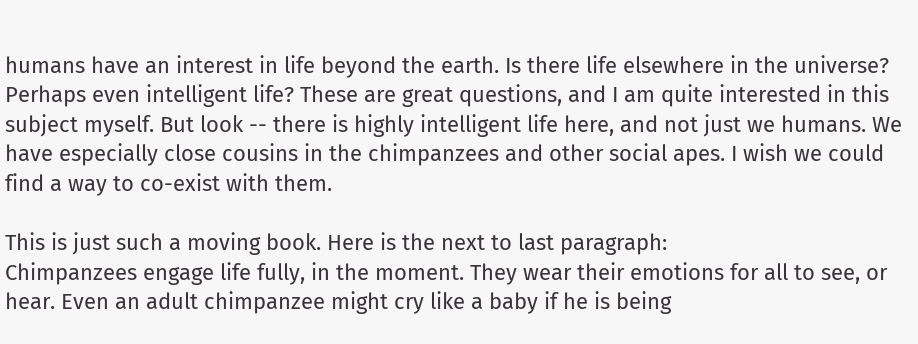humans have an interest in life beyond the earth. Is there life elsewhere in the universe? Perhaps even intelligent life? These are great questions, and I am quite interested in this subject myself. But look -- there is highly intelligent life here, and not just we humans. We have especially close cousins in the chimpanzees and other social apes. I wish we could find a way to co-exist with them.

This is just such a moving book. Here is the next to last paragraph:
Chimpanzees engage life fully, in the moment. They wear their emotions for all to see, or hear. Even an adult chimpanzee might cry like a baby if he is being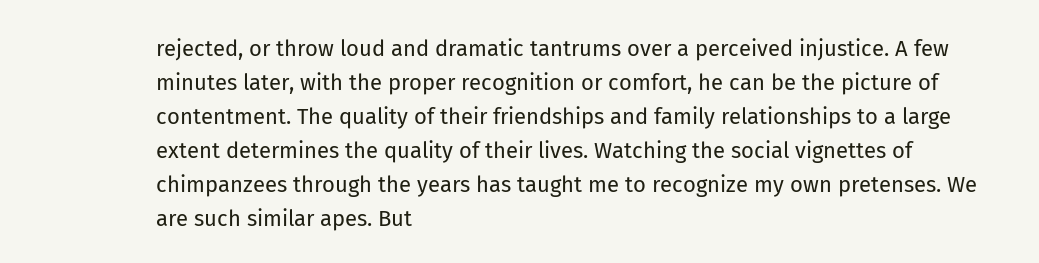rejected, or throw loud and dramatic tantrums over a perceived injustice. A few minutes later, with the proper recognition or comfort, he can be the picture of contentment. The quality of their friendships and family relationships to a large extent determines the quality of their lives. Watching the social vignettes of chimpanzees through the years has taught me to recognize my own pretenses. We are such similar apes. But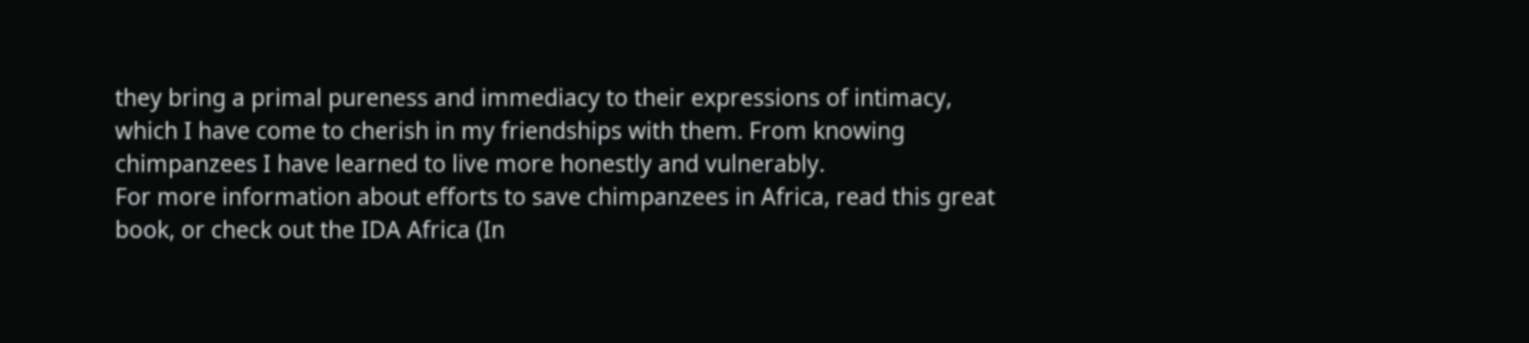they bring a primal pureness and immediacy to their expressions of intimacy, which I have come to cherish in my friendships with them. From knowing chimpanzees I have learned to live more honestly and vulnerably.
For more information about efforts to save chimpanzees in Africa, read this great book, or check out the IDA Africa (In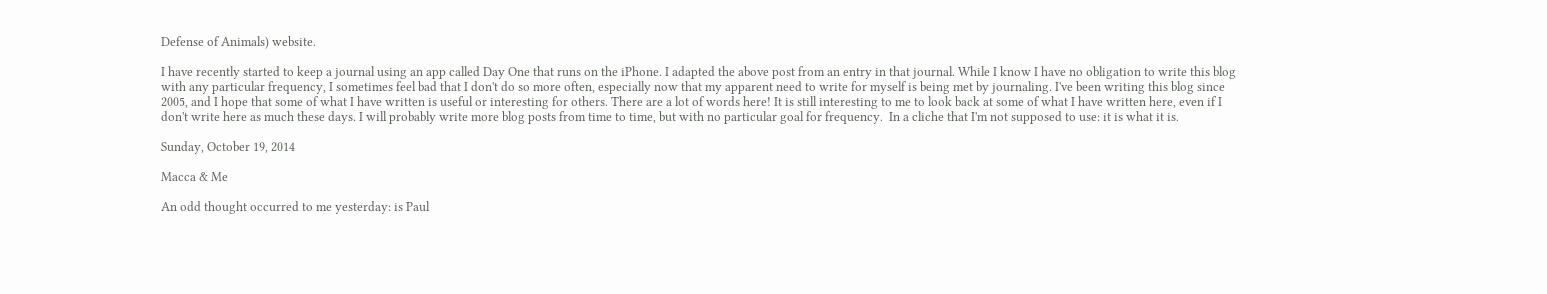Defense of Animals) website.

I have recently started to keep a journal using an app called Day One that runs on the iPhone. I adapted the above post from an entry in that journal. While I know I have no obligation to write this blog with any particular frequency, I sometimes feel bad that I don't do so more often, especially now that my apparent need to write for myself is being met by journaling. I've been writing this blog since 2005, and I hope that some of what I have written is useful or interesting for others. There are a lot of words here! It is still interesting to me to look back at some of what I have written here, even if I don't write here as much these days. I will probably write more blog posts from time to time, but with no particular goal for frequency.  In a cliche that I'm not supposed to use: it is what it is.

Sunday, October 19, 2014

Macca & Me

An odd thought occurred to me yesterday: is Paul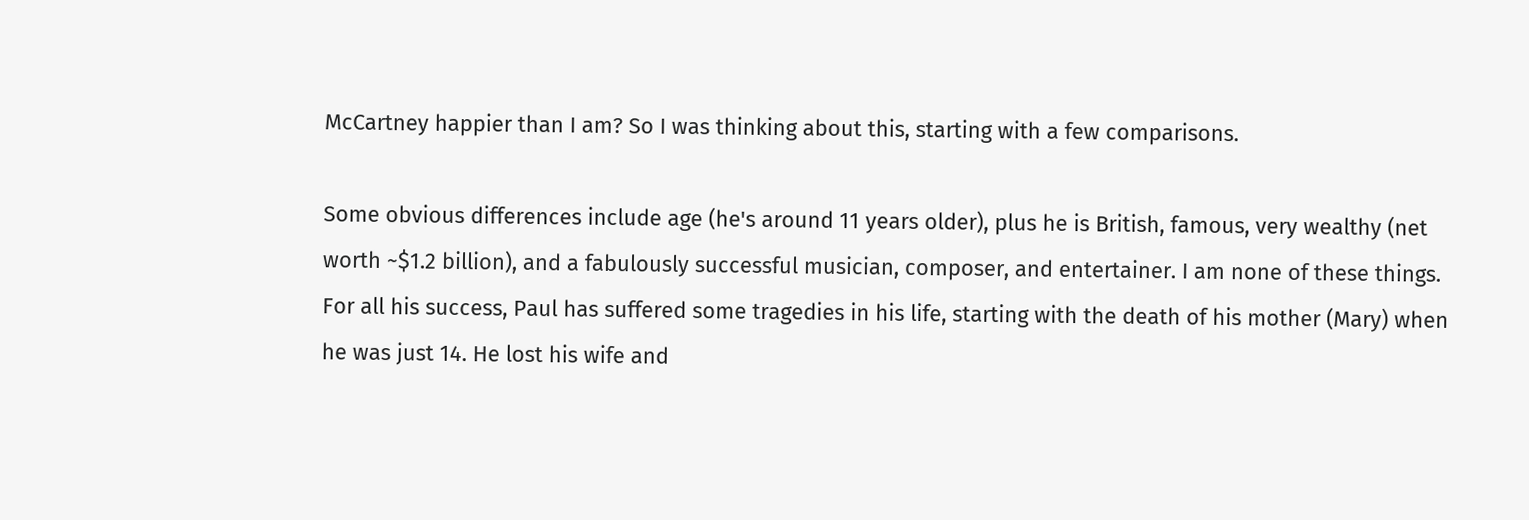McCartney happier than I am? So I was thinking about this, starting with a few comparisons.

Some obvious differences include age (he's around 11 years older), plus he is British, famous, very wealthy (net worth ~$1.2 billion), and a fabulously successful musician, composer, and entertainer. I am none of these things. For all his success, Paul has suffered some tragedies in his life, starting with the death of his mother (Mary) when he was just 14. He lost his wife and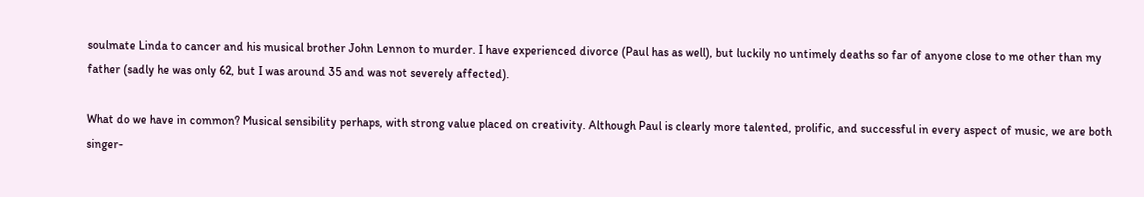soulmate Linda to cancer and his musical brother John Lennon to murder. I have experienced divorce (Paul has as well), but luckily no untimely deaths so far of anyone close to me other than my father (sadly he was only 62, but I was around 35 and was not severely affected).

What do we have in common? Musical sensibility perhaps, with strong value placed on creativity. Although Paul is clearly more talented, prolific, and successful in every aspect of music, we are both singer-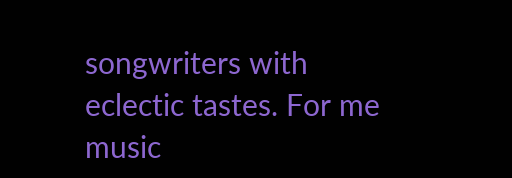songwriters with eclectic tastes. For me music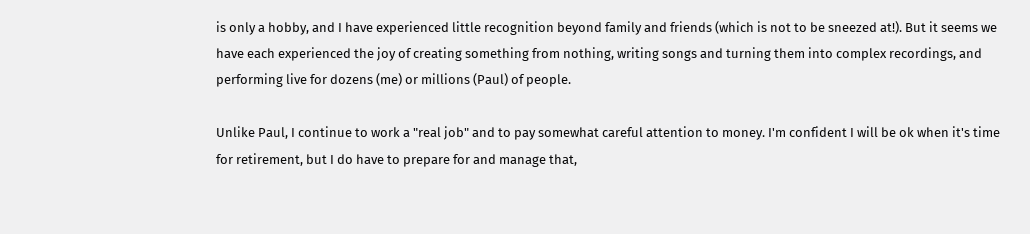is only a hobby, and I have experienced little recognition beyond family and friends (which is not to be sneezed at!). But it seems we have each experienced the joy of creating something from nothing, writing songs and turning them into complex recordings, and performing live for dozens (me) or millions (Paul) of people.

Unlike Paul, I continue to work a "real job" and to pay somewhat careful attention to money. I'm confident I will be ok when it's time for retirement, but I do have to prepare for and manage that,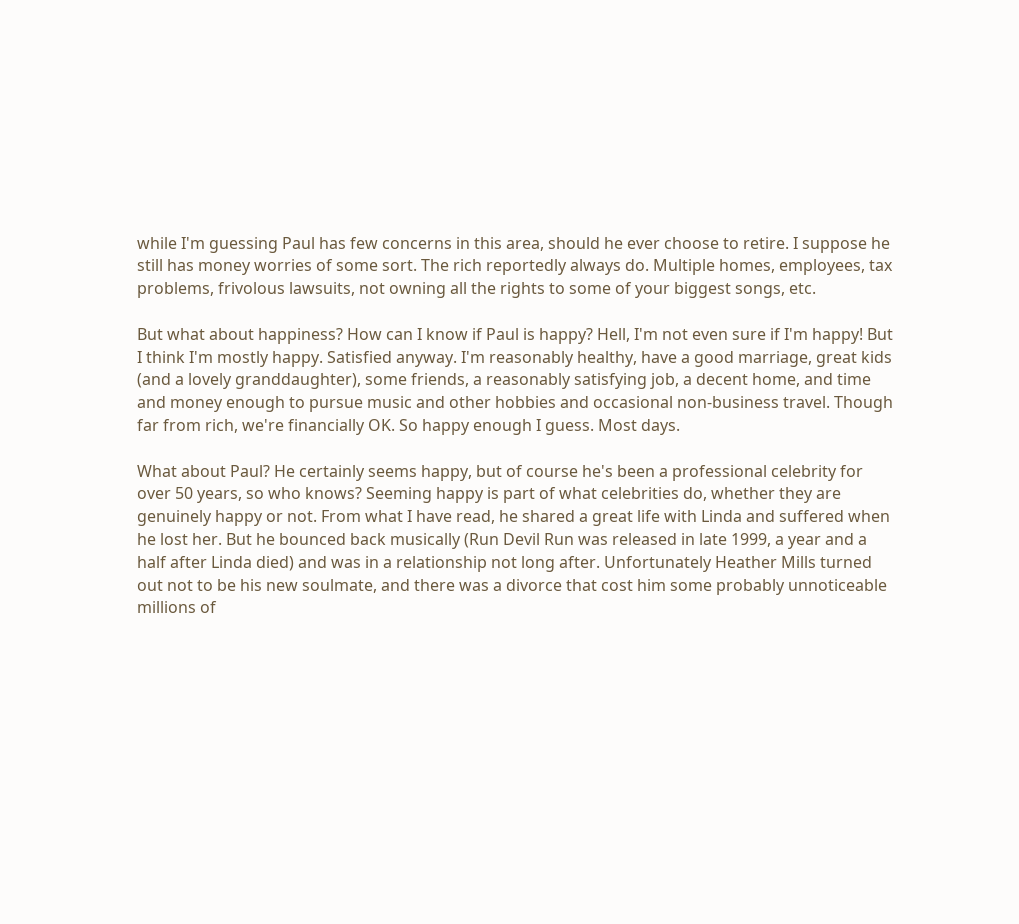while I'm guessing Paul has few concerns in this area, should he ever choose to retire. I suppose he still has money worries of some sort. The rich reportedly always do. Multiple homes, employees, tax problems, frivolous lawsuits, not owning all the rights to some of your biggest songs, etc.

But what about happiness? How can I know if Paul is happy? Hell, I'm not even sure if I'm happy! But I think I'm mostly happy. Satisfied anyway. I'm reasonably healthy, have a good marriage, great kids (and a lovely granddaughter), some friends, a reasonably satisfying job, a decent home, and time and money enough to pursue music and other hobbies and occasional non-business travel. Though far from rich, we're financially OK. So happy enough I guess. Most days.

What about Paul? He certainly seems happy, but of course he's been a professional celebrity for over 50 years, so who knows? Seeming happy is part of what celebrities do, whether they are genuinely happy or not. From what I have read, he shared a great life with Linda and suffered when he lost her. But he bounced back musically (Run Devil Run was released in late 1999, a year and a half after Linda died) and was in a relationship not long after. Unfortunately Heather Mills turned out not to be his new soulmate, and there was a divorce that cost him some probably unnoticeable millions of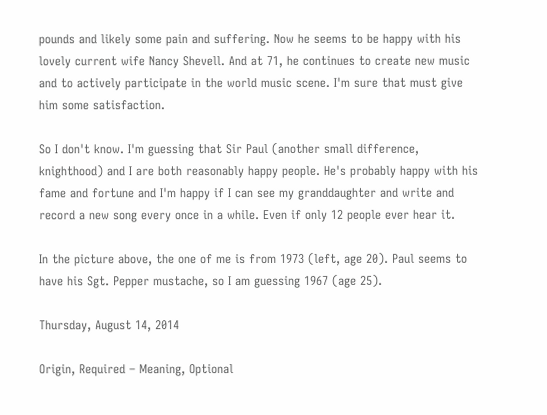pounds and likely some pain and suffering. Now he seems to be happy with his lovely current wife Nancy Shevell. And at 71, he continues to create new music and to actively participate in the world music scene. I'm sure that must give him some satisfaction.

So I don't know. I'm guessing that Sir Paul (another small difference, knighthood) and I are both reasonably happy people. He's probably happy with his fame and fortune and I'm happy if I can see my granddaughter and write and record a new song every once in a while. Even if only 12 people ever hear it.

In the picture above, the one of me is from 1973 (left, age 20). Paul seems to have his Sgt. Pepper mustache, so I am guessing 1967 (age 25).

Thursday, August 14, 2014

Origin, Required – Meaning, Optional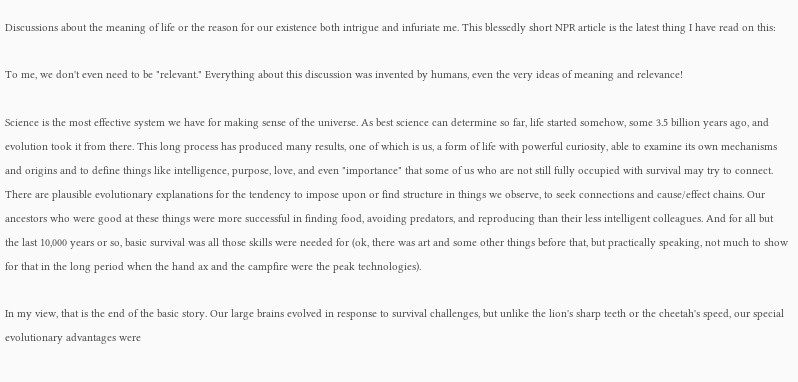Discussions about the meaning of life or the reason for our existence both intrigue and infuriate me. This blessedly short NPR article is the latest thing I have read on this:

To me, we don't even need to be "relevant." Everything about this discussion was invented by humans, even the very ideas of meaning and relevance!

Science is the most effective system we have for making sense of the universe. As best science can determine so far, life started somehow, some 3.5 billion years ago, and evolution took it from there. This long process has produced many results, one of which is us, a form of life with powerful curiosity, able to examine its own mechanisms and origins and to define things like intelligence, purpose, love, and even "importance" that some of us who are not still fully occupied with survival may try to connect. There are plausible evolutionary explanations for the tendency to impose upon or find structure in things we observe, to seek connections and cause/effect chains. Our ancestors who were good at these things were more successful in finding food, avoiding predators, and reproducing than their less intelligent colleagues. And for all but the last 10,000 years or so, basic survival was all those skills were needed for (ok, there was art and some other things before that, but practically speaking, not much to show for that in the long period when the hand ax and the campfire were the peak technologies).

In my view, that is the end of the basic story. Our large brains evolved in response to survival challenges, but unlike the lion's sharp teeth or the cheetah's speed, our special evolutionary advantages were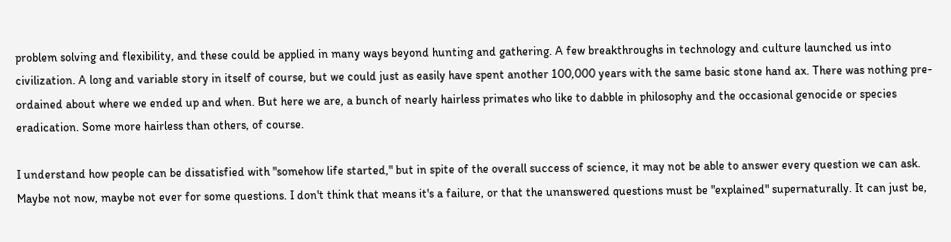problem solving and flexibility, and these could be applied in many ways beyond hunting and gathering. A few breakthroughs in technology and culture launched us into civilization. A long and variable story in itself of course, but we could just as easily have spent another 100,000 years with the same basic stone hand ax. There was nothing pre-ordained about where we ended up and when. But here we are, a bunch of nearly hairless primates who like to dabble in philosophy and the occasional genocide or species eradication. Some more hairless than others, of course.

I understand how people can be dissatisfied with "somehow life started," but in spite of the overall success of science, it may not be able to answer every question we can ask. Maybe not now, maybe not ever for some questions. I don't think that means it's a failure, or that the unanswered questions must be "explained" supernaturally. It can just be,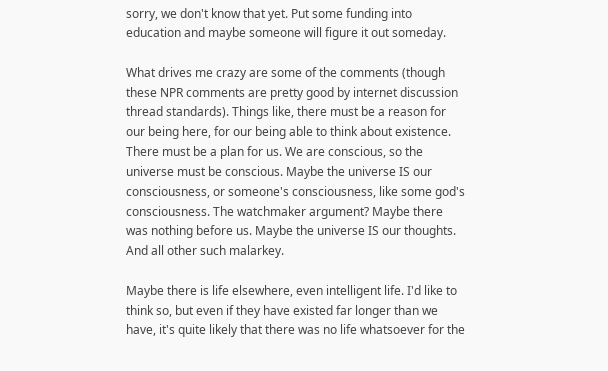sorry, we don't know that yet. Put some funding into education and maybe someone will figure it out someday.

What drives me crazy are some of the comments (though these NPR comments are pretty good by internet discussion thread standards). Things like, there must be a reason for our being here, for our being able to think about existence. There must be a plan for us. We are conscious, so the universe must be conscious. Maybe the universe IS our consciousness, or someone's consciousness, like some god's consciousness. The watchmaker argument? Maybe there was nothing before us. Maybe the universe IS our thoughts. And all other such malarkey.

Maybe there is life elsewhere, even intelligent life. I'd like to think so, but even if they have existed far longer than we have, it's quite likely that there was no life whatsoever for the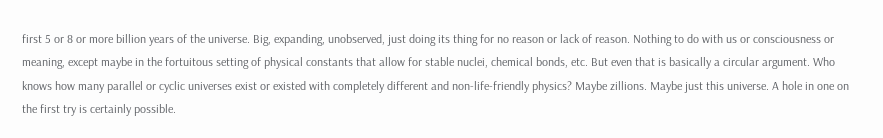first 5 or 8 or more billion years of the universe. Big, expanding, unobserved, just doing its thing for no reason or lack of reason. Nothing to do with us or consciousness or meaning, except maybe in the fortuitous setting of physical constants that allow for stable nuclei, chemical bonds, etc. But even that is basically a circular argument. Who knows how many parallel or cyclic universes exist or existed with completely different and non-life-friendly physics? Maybe zillions. Maybe just this universe. A hole in one on the first try is certainly possible.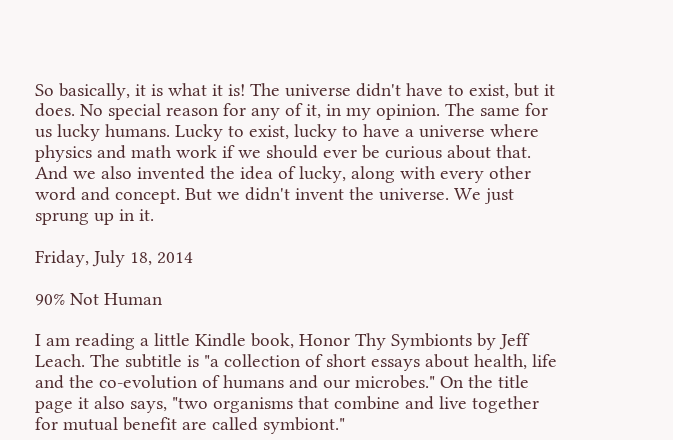So basically, it is what it is! The universe didn't have to exist, but it does. No special reason for any of it, in my opinion. The same for us lucky humans. Lucky to exist, lucky to have a universe where physics and math work if we should ever be curious about that. And we also invented the idea of lucky, along with every other word and concept. But we didn't invent the universe. We just sprung up in it.

Friday, July 18, 2014

90% Not Human

I am reading a little Kindle book, Honor Thy Symbionts by Jeff Leach. The subtitle is "a collection of short essays about health, life and the co-evolution of humans and our microbes." On the title page it also says, "two organisms that combine and live together for mutual benefit are called symbiont."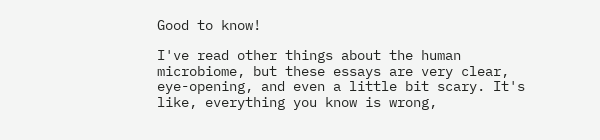Good to know!

I've read other things about the human microbiome, but these essays are very clear, eye-opening, and even a little bit scary. It's like, everything you know is wrong,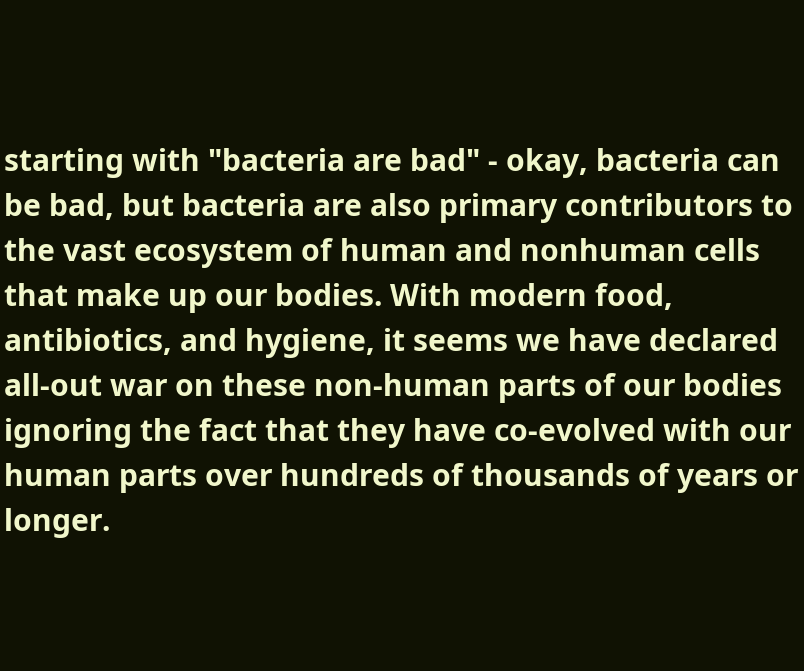starting with "bacteria are bad" - okay, bacteria can be bad, but bacteria are also primary contributors to the vast ecosystem of human and nonhuman cells that make up our bodies. With modern food, antibiotics, and hygiene, it seems we have declared all-out war on these non-human parts of our bodies ignoring the fact that they have co-evolved with our human parts over hundreds of thousands of years or longer.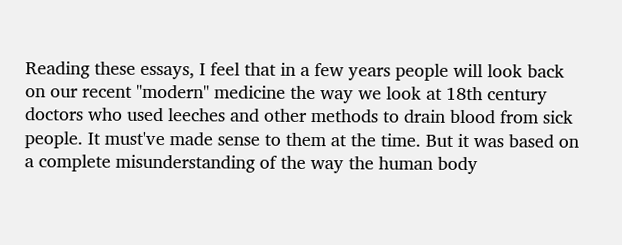Reading these essays, I feel that in a few years people will look back on our recent "modern" medicine the way we look at 18th century doctors who used leeches and other methods to drain blood from sick people. It must've made sense to them at the time. But it was based on a complete misunderstanding of the way the human body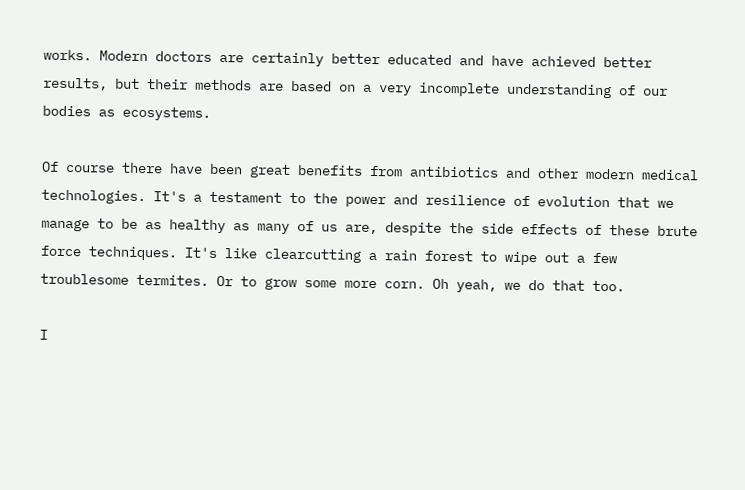works. Modern doctors are certainly better educated and have achieved better results, but their methods are based on a very incomplete understanding of our bodies as ecosystems.

Of course there have been great benefits from antibiotics and other modern medical technologies. It's a testament to the power and resilience of evolution that we manage to be as healthy as many of us are, despite the side effects of these brute force techniques. It's like clearcutting a rain forest to wipe out a few troublesome termites. Or to grow some more corn. Oh yeah, we do that too.

I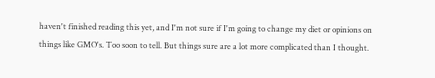haven't finished reading this yet, and I'm not sure if I'm going to change my diet or opinions on things like GMO's. Too soon to tell. But things sure are a lot more complicated than I thought.